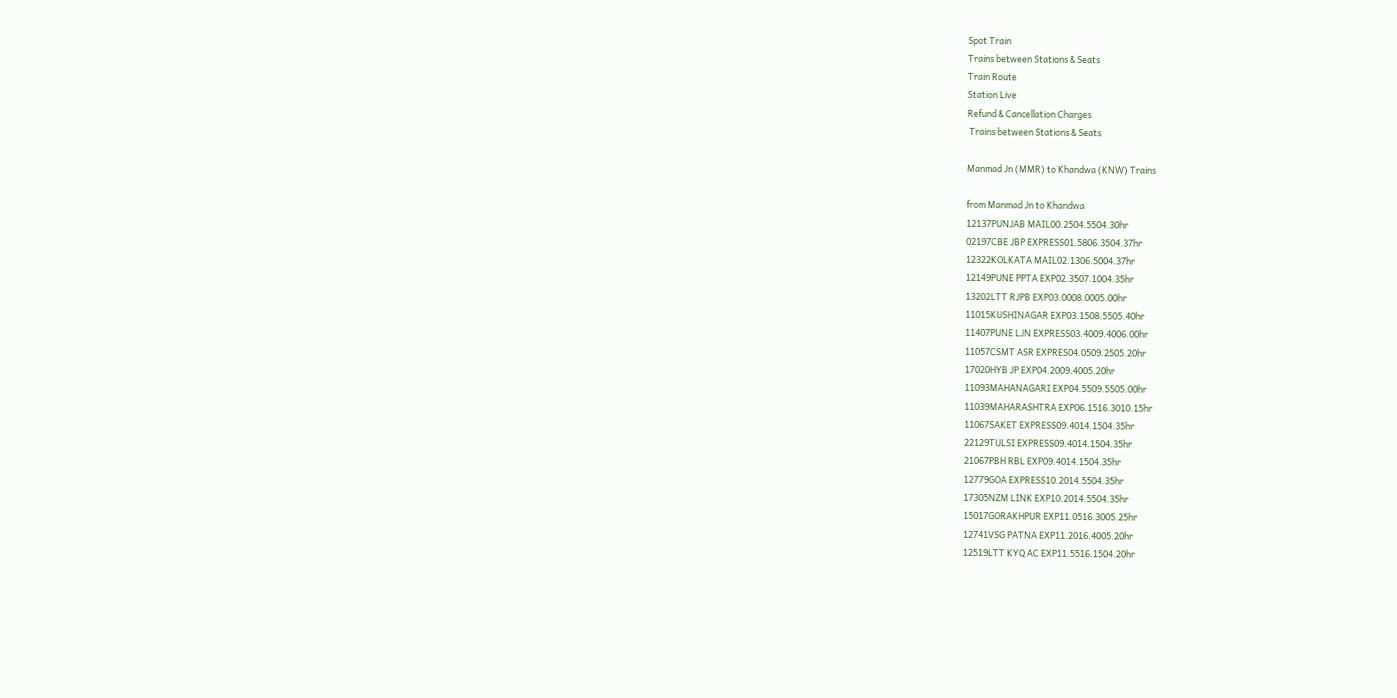Spot Train
Trains between Stations & Seats
Train Route
Station Live
Refund & Cancellation Charges
 Trains between Stations & Seats

Manmad Jn (MMR) to Khandwa (KNW) Trains

from Manmad Jn to Khandwa
12137PUNJAB MAIL00.2504.5504.30hr
02197CBE JBP EXPRESS01.5806.3504.37hr
12322KOLKATA MAIL02.1306.5004.37hr
12149PUNE PPTA EXP02.3507.1004.35hr
13202LTT RJPB EXP03.0008.0005.00hr
11015KUSHINAGAR EXP03.1508.5505.40hr
11407PUNE LJN EXPRESS03.4009.4006.00hr
11057CSMT ASR EXPRES04.0509.2505.20hr
17020HYB JP EXP04.2009.4005.20hr
11093MAHANAGARI EXP04.5509.5505.00hr
11039MAHARASHTRA EXP06.1516.3010.15hr
11067SAKET EXPRESS09.4014.1504.35hr
22129TULSI EXPRESS09.4014.1504.35hr
21067PBH RBL EXP09.4014.1504.35hr
12779GOA EXPRESS10.2014.5504.35hr
17305NZM LINK EXP10.2014.5504.35hr
15017GORAKHPUR EXP11.0516.3005.25hr
12741VSG PATNA EXP11.2016.4005.20hr
12519LTT KYQ AC EXP11.5516.1504.20hr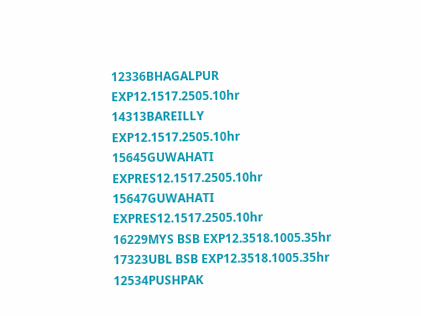12336BHAGALPUR EXP12.1517.2505.10hr
14313BAREILLY EXP12.1517.2505.10hr
15645GUWAHATI EXPRES12.1517.2505.10hr
15647GUWAHATI EXPRES12.1517.2505.10hr
16229MYS BSB EXP12.3518.1005.35hr
17323UBL BSB EXP12.3518.1005.35hr
12534PUSHPAK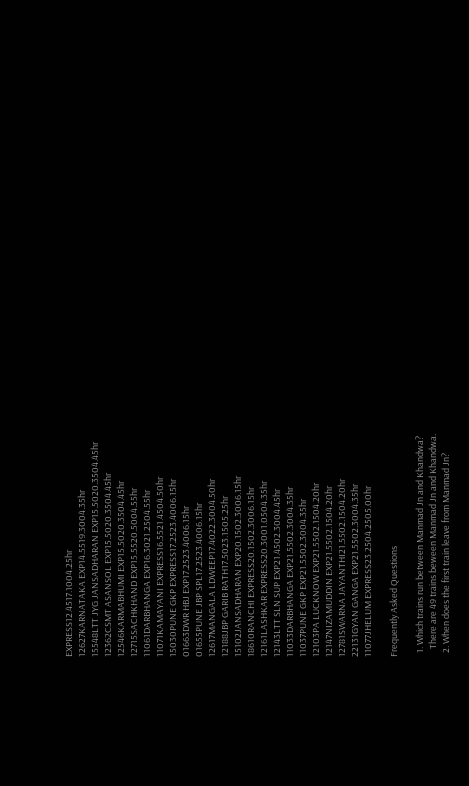EXPRESS12.4517.1004.25hr
12627KARNATAKA EXP14.5519.3004.35hr
15548LTT JYG JANSADHARAN EXP15.5020.3504.45hr
12362CSMT ASANSOL EXP15.5020.3504.45hr
12546KARMABHUMI EXP15.5020.3504.45hr
12715SACHKHAND EXP15.5520.5004.55hr
11061DARBHANGA EXP16.3021.2504.55hr
11071KAMAYANI EXPRESS16.5521.4504.50hr
15030PUNE GKP EXPRESS17.2523.4006.15hr
01663DWR HBJ EXP17.2523.4006.15hr
01655PUNE JBP SPL17.2523.4006.15hr
12617MANGALA LDWEEP17.4022.3004.50hr
12188JBP GARIB RATH17.5023.1505.25hr
15102JANSADHARAN EXP20.1502.3006.15hr
18610RANCHI EXPRESS20.1502.3006.15hr
12161LASHKAR EXPRESS20.3001.0504.35hr
12143LTT SLN SUP EXP21.4502.3004.45hr
11033DARBHANGA EXP21.5502.3004.35hr
11037PUNE GKP EXP21.5502.3004.35hr
12103PA LUCKNOW EXP21.5502.1504.20hr
12147NIZAMUDDIN EXP21.5502.1504.20hr
12781SWARNA JAYANTHI21.5502.1504.20hr
22131GYAN GANGA EXP21.5502.3004.35hr
11077JHELUM EXPRESS23.2504.2505.00hr

Frequently Asked Questions

  1. Which trains run between Manmad Jn and Khandwa?
    There are 49 trains beween Manmad Jn and Khandwa.
  2. When does the first train leave from Manmad Jn?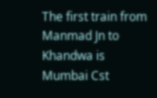The first train from Manmad Jn to Khandwa is Mumbai Cst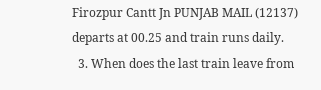Firozpur Cantt Jn PUNJAB MAIL (12137) departs at 00.25 and train runs daily.
  3. When does the last train leave from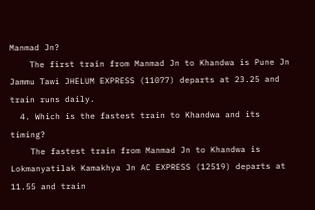Manmad Jn?
    The first train from Manmad Jn to Khandwa is Pune Jn Jammu Tawi JHELUM EXPRESS (11077) departs at 23.25 and train runs daily.
  4. Which is the fastest train to Khandwa and its timing?
    The fastest train from Manmad Jn to Khandwa is Lokmanyatilak Kamakhya Jn AC EXPRESS (12519) departs at 11.55 and train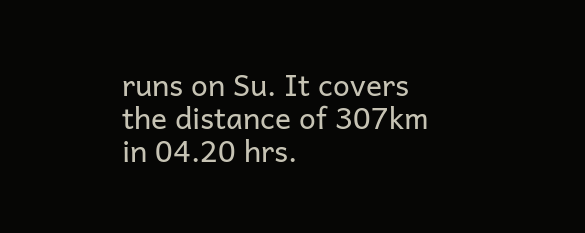runs on Su. It covers the distance of 307km in 04.20 hrs.